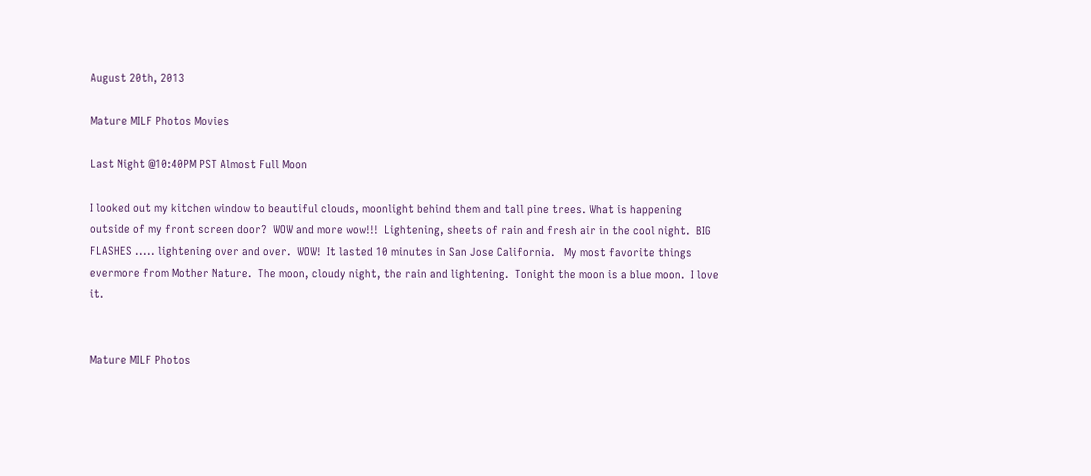August 20th, 2013

Mature MILF Photos Movies

Last Night @10:40PM PST Almost Full Moon

I looked out my kitchen window to beautiful clouds, moonlight behind them and tall pine trees. What is happening outside of my front screen door?  WOW and more wow!!!  Lightening, sheets of rain and fresh air in the cool night.  BIG FLASHES ..... lightening over and over.  WOW!  It lasted 10 minutes in San Jose California.   My most favorite things evermore from Mother Nature.  The moon, cloudy night, the rain and lightening.  Tonight the moon is a blue moon.  I love it.


Mature MILF Photos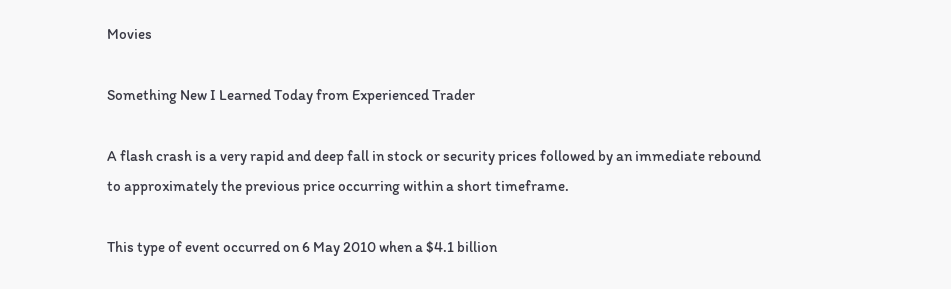Movies

Something New I Learned Today from Experienced Trader

A flash crash is a very rapid and deep fall in stock or security prices followed by an immediate rebound to approximately the previous price occurring within a short timeframe.

This type of event occurred on 6 May 2010 when a $4.1 billion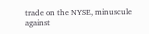trade on the NYSE, minuscule against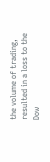the volume of trading, resulted in a loss to the Dow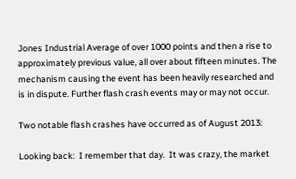Jones Industrial Average of over 1000 points and then a rise to approximately previous value, all over about fifteen minutes. The mechanism causing the event has been heavily researched and is in dispute. Further flash crash events may or may not occur.

Two notable flash crashes have occurred as of August 2013:

Looking back:  I remember that day.  It was crazy, the market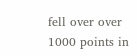fell over over 1000 points in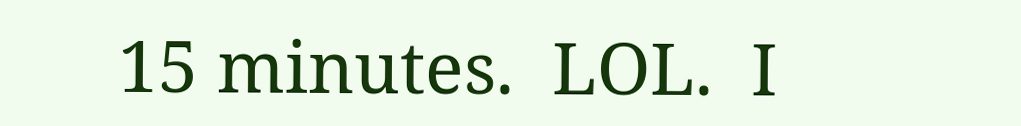15 minutes.  LOL.  I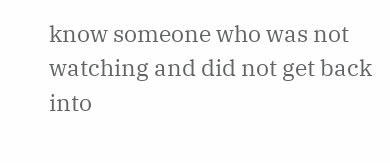know someone who was not watching and did not get back into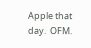Apple that day.  OFM.